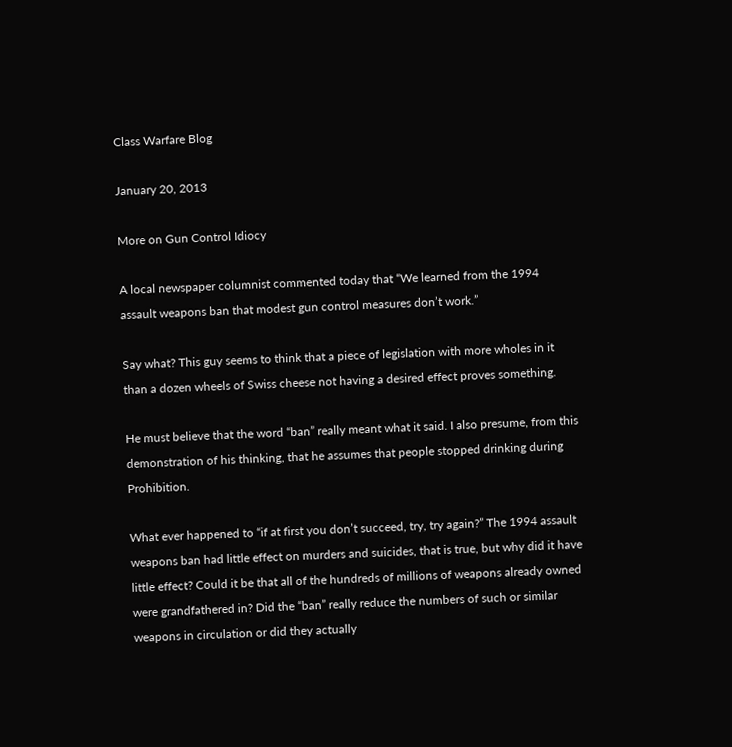Class Warfare Blog

January 20, 2013

More on Gun Control Idiocy

A local newspaper columnist commented today that “We learned from the 1994 assault weapons ban that modest gun control measures don’t work.”

Say what? This guy seems to think that a piece of legislation with more wholes in it than a dozen wheels of Swiss cheese not having a desired effect proves something.

He must believe that the word “ban” really meant what it said. I also presume, from this demonstration of his thinking, that he assumes that people stopped drinking during Prohibition.

What ever happened to “if at first you don’t succeed, try, try again?” The 1994 assault weapons ban had little effect on murders and suicides, that is true, but why did it have little effect? Could it be that all of the hundreds of millions of weapons already owned were grandfathered in? Did the “ban” really reduce the numbers of such or similar weapons in circulation or did they actually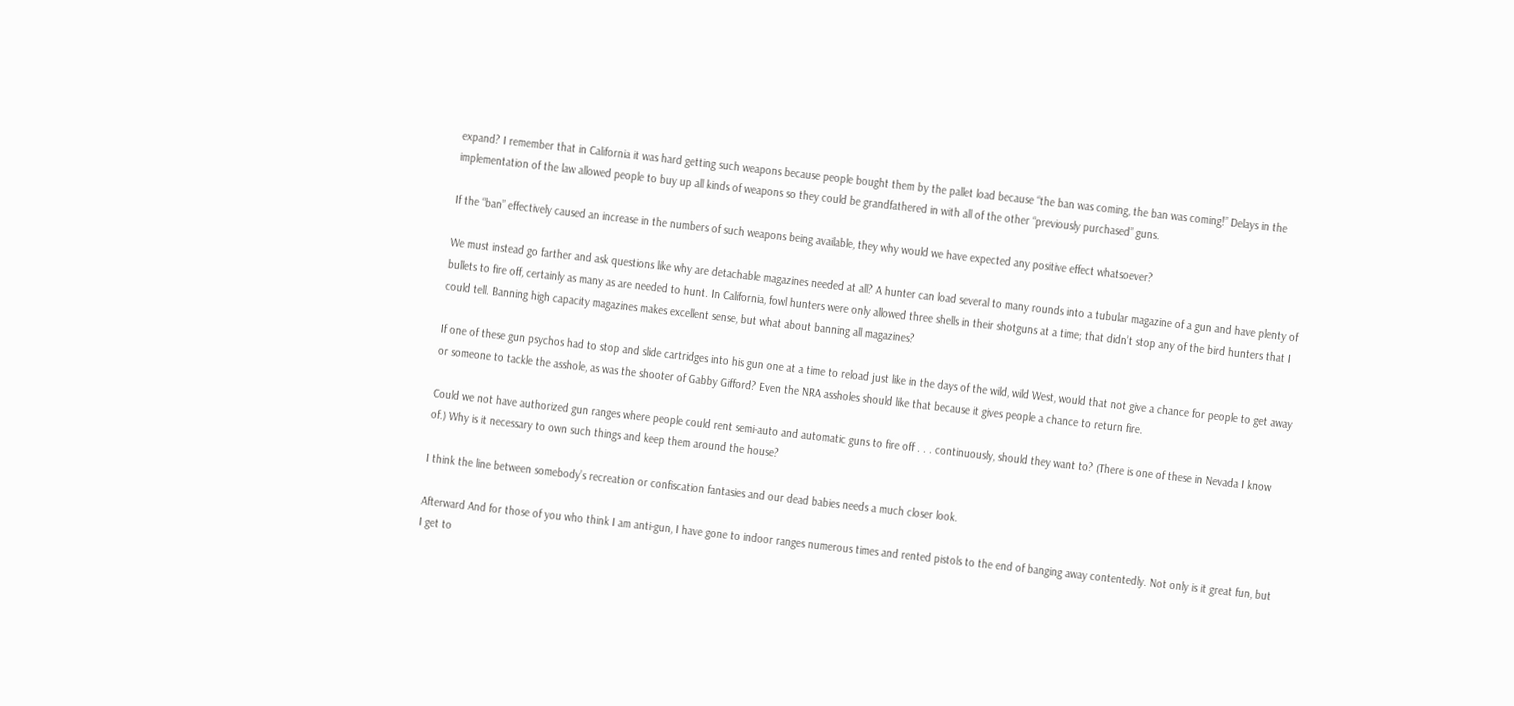expand? I remember that in California it was hard getting such weapons because people bought them by the pallet load because “the ban was coming, the ban was coming!” Delays in the implementation of the law allowed people to buy up all kinds of weapons so they could be grandfathered in with all of the other “previously purchased” guns.

If the “ban” effectively caused an increase in the numbers of such weapons being available, they why would we have expected any positive effect whatsoever?

We must instead go farther and ask questions like why are detachable magazines needed at all? A hunter can load several to many rounds into a tubular magazine of a gun and have plenty of bullets to fire off, certainly as many as are needed to hunt. In California, fowl hunters were only allowed three shells in their shotguns at a time; that didn’t stop any of the bird hunters that I could tell. Banning high capacity magazines makes excellent sense, but what about banning all magazines?

If one of these gun psychos had to stop and slide cartridges into his gun one at a time to reload just like in the days of the wild, wild West, would that not give a chance for people to get away or someone to tackle the asshole, as was the shooter of Gabby Gifford? Even the NRA assholes should like that because it gives people a chance to return fire.

Could we not have authorized gun ranges where people could rent semi-auto and automatic guns to fire off . . . continuously, should they want to? (There is one of these in Nevada I know of.) Why is it necessary to own such things and keep them around the house?

I think the line between somebody’s recreation or confiscation fantasies and our dead babies needs a much closer look.

Afterward And for those of you who think I am anti-gun, I have gone to indoor ranges numerous times and rented pistols to the end of banging away contentedly. Not only is it great fun, but I get to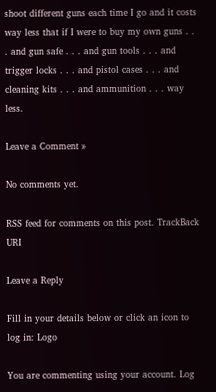shoot different guns each time I go and it costs way less that if I were to buy my own guns . . . and gun safe . . . and gun tools . . . and trigger locks . . . and pistol cases . . . and cleaning kits . . . and ammunition . . . way less.

Leave a Comment »

No comments yet.

RSS feed for comments on this post. TrackBack URI

Leave a Reply

Fill in your details below or click an icon to log in: Logo

You are commenting using your account. Log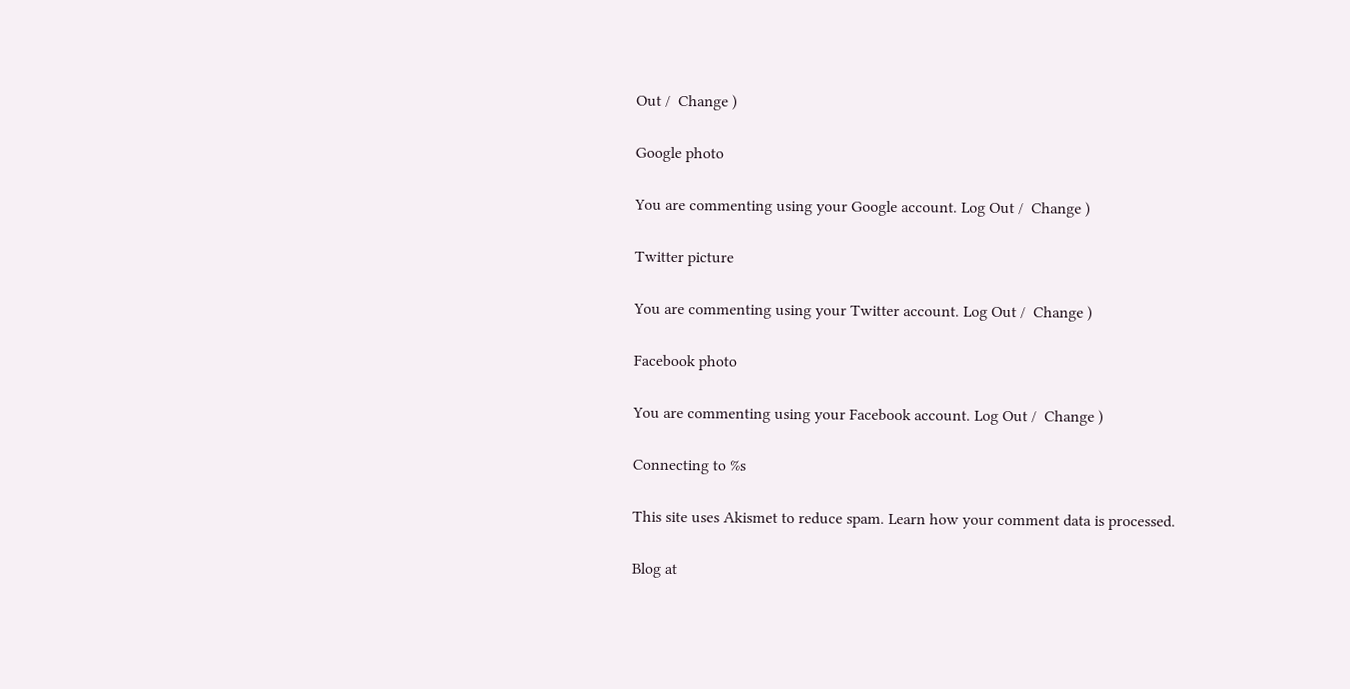Out /  Change )

Google photo

You are commenting using your Google account. Log Out /  Change )

Twitter picture

You are commenting using your Twitter account. Log Out /  Change )

Facebook photo

You are commenting using your Facebook account. Log Out /  Change )

Connecting to %s

This site uses Akismet to reduce spam. Learn how your comment data is processed.

Blog at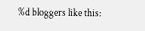%d bloggers like this: